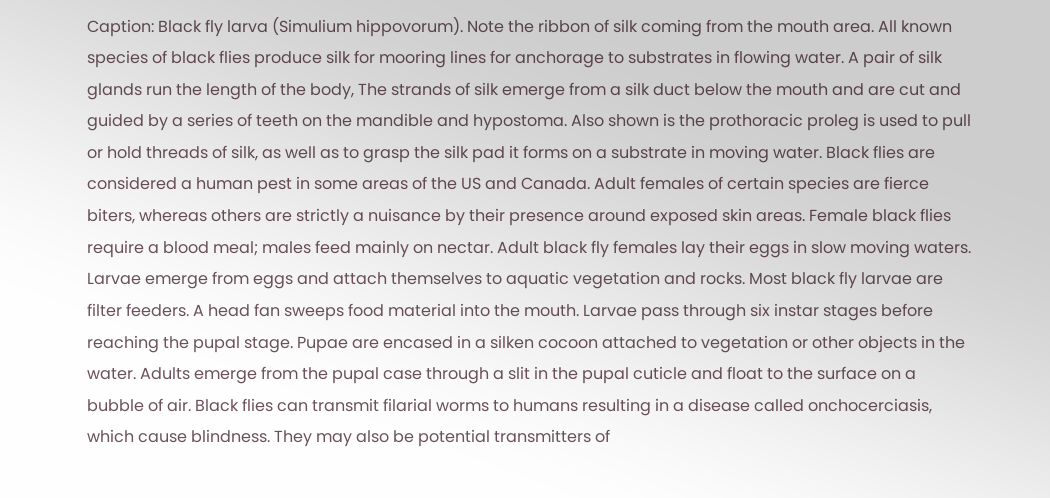Caption: Black fly larva (Simulium hippovorum). Note the ribbon of silk coming from the mouth area. All known species of black flies produce silk for mooring lines for anchorage to substrates in flowing water. A pair of silk glands run the length of the body, The strands of silk emerge from a silk duct below the mouth and are cut and guided by a series of teeth on the mandible and hypostoma. Also shown is the prothoracic proleg is used to pull or hold threads of silk, as well as to grasp the silk pad it forms on a substrate in moving water. Black flies are considered a human pest in some areas of the US and Canada. Adult females of certain species are fierce biters, whereas others are strictly a nuisance by their presence around exposed skin areas. Female black flies require a blood meal; males feed mainly on nectar. Adult black fly females lay their eggs in slow moving waters. Larvae emerge from eggs and attach themselves to aquatic vegetation and rocks. Most black fly larvae are filter feeders. A head fan sweeps food material into the mouth. Larvae pass through six instar stages before reaching the pupal stage. Pupae are encased in a silken cocoon attached to vegetation or other objects in the water. Adults emerge from the pupal case through a slit in the pupal cuticle and float to the surface on a bubble of air. Black flies can transmit filarial worms to humans resulting in a disease called onchocerciasis, which cause blindness. They may also be potential transmitters of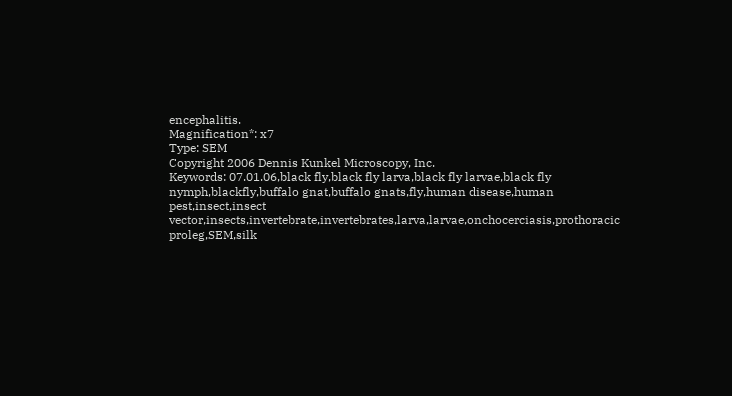encephalitis.
Magnification*: x7
Type: SEM
Copyright 2006 Dennis Kunkel Microscopy, Inc.
Keywords: 07.01.06,black fly,black fly larva,black fly larvae,black fly nymph,blackfly,buffalo gnat,buffalo gnats,fly,human disease,human pest,insect,insect vector,insects,invertebrate,invertebrates,larva,larvae,onchocerciasis,prothoracic proleg,SEM,silk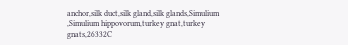anchor,silk duct,silk gland,silk glands,Simulium ,Simulium hippovorum,turkey gnat,turkey gnats,26332C